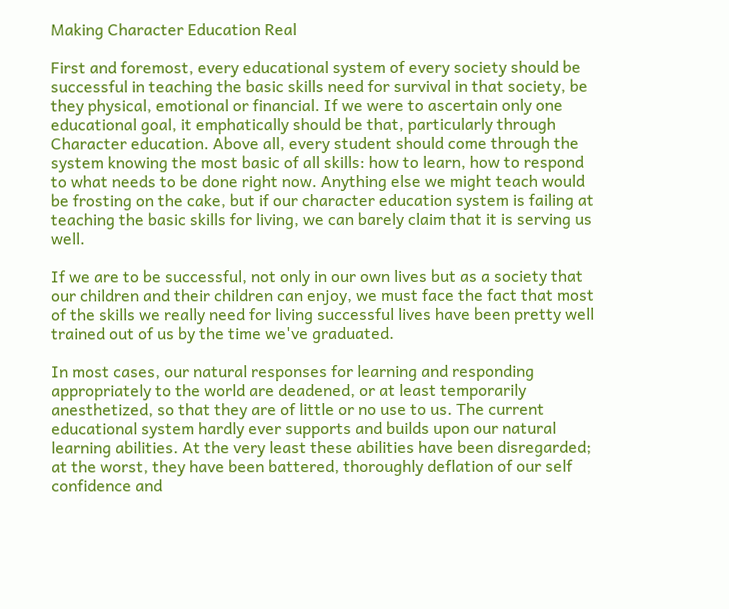Making Character Education Real

First and foremost, every educational system of every society should be successful in teaching the basic skills need for survival in that society, be they physical, emotional or financial. If we were to ascertain only one educational goal, it emphatically should be that, particularly through Character education. Above all, every student should come through the system knowing the most basic of all skills: how to learn, how to respond to what needs to be done right now. Anything else we might teach would be frosting on the cake, but if our character education system is failing at teaching the basic skills for living, we can barely claim that it is serving us well.

If we are to be successful, not only in our own lives but as a society that our children and their children can enjoy, we must face the fact that most of the skills we really need for living successful lives have been pretty well trained out of us by the time we've graduated.

In most cases, our natural responses for learning and responding appropriately to the world are deadened, or at least temporarily anesthetized, so that they are of little or no use to us. The current educational system hardly ever supports and builds upon our natural learning abilities. At the very least these abilities have been disregarded; at the worst, they have been battered, thoroughly deflation of our self confidence and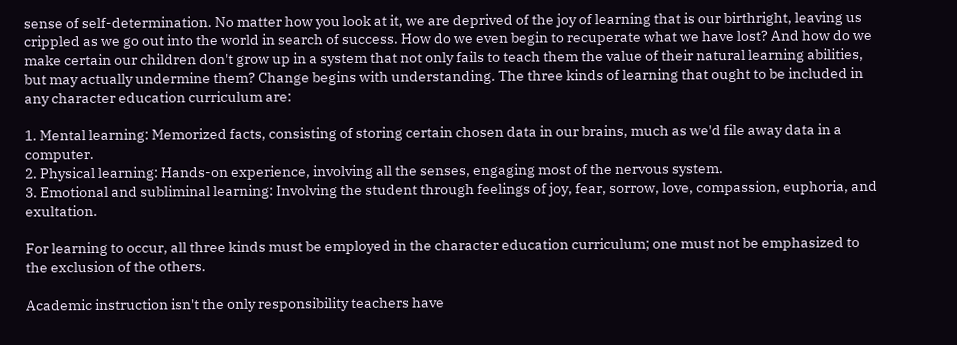sense of self-determination. No matter how you look at it, we are deprived of the joy of learning that is our birthright, leaving us crippled as we go out into the world in search of success. How do we even begin to recuperate what we have lost? And how do we make certain our children don't grow up in a system that not only fails to teach them the value of their natural learning abilities, but may actually undermine them? Change begins with understanding. The three kinds of learning that ought to be included in any character education curriculum are:

1. Mental learning: Memorized facts, consisting of storing certain chosen data in our brains, much as we'd file away data in a computer.
2. Physical learning: Hands-on experience, involving all the senses, engaging most of the nervous system.
3. Emotional and subliminal learning: Involving the student through feelings of joy, fear, sorrow, love, compassion, euphoria, and exultation.

For learning to occur, all three kinds must be employed in the character education curriculum; one must not be emphasized to the exclusion of the others.

Academic instruction isn't the only responsibility teachers have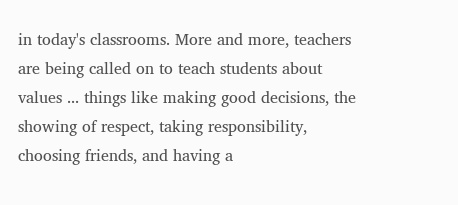in today's classrooms. More and more, teachers are being called on to teach students about values ... things like making good decisions, the showing of respect, taking responsibility, choosing friends, and having a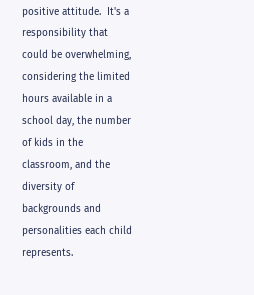positive attitude.  It's a responsibility that could be overwhelming, considering the limited hours available in a school day, the number of kids in the classroom, and the diversity of backgrounds and personalities each child represents.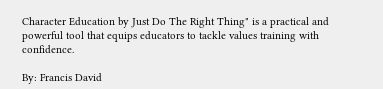Character Education by Just Do The Right Thing" is a practical and powerful tool that equips educators to tackle values training with confidence.

By: Francis David